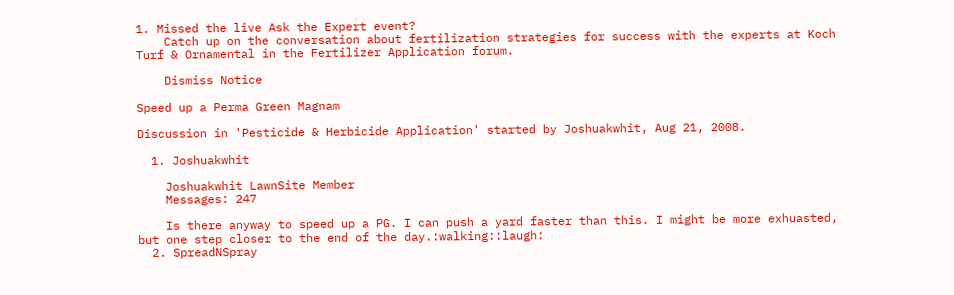1. Missed the live Ask the Expert event?
    Catch up on the conversation about fertilization strategies for success with the experts at Koch Turf & Ornamental in the Fertilizer Application forum.

    Dismiss Notice

Speed up a Perma Green Magnam

Discussion in 'Pesticide & Herbicide Application' started by Joshuakwhit, Aug 21, 2008.

  1. Joshuakwhit

    Joshuakwhit LawnSite Member
    Messages: 247

    Is there anyway to speed up a PG. I can push a yard faster than this. I might be more exhuasted, but one step closer to the end of the day.:walking::laugh:
  2. SpreadNSpray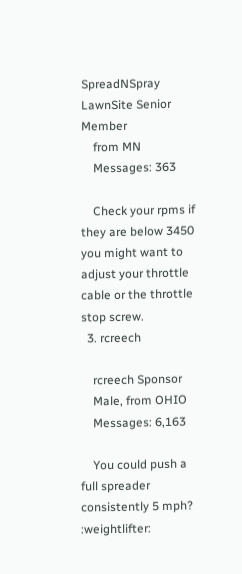SpreadNSpray LawnSite Senior Member
    from MN
    Messages: 363

    Check your rpms if they are below 3450 you might want to adjust your throttle cable or the throttle stop screw.
  3. rcreech

    rcreech Sponsor
    Male, from OHIO
    Messages: 6,163

    You could push a full spreader consistently 5 mph? :weightlifter: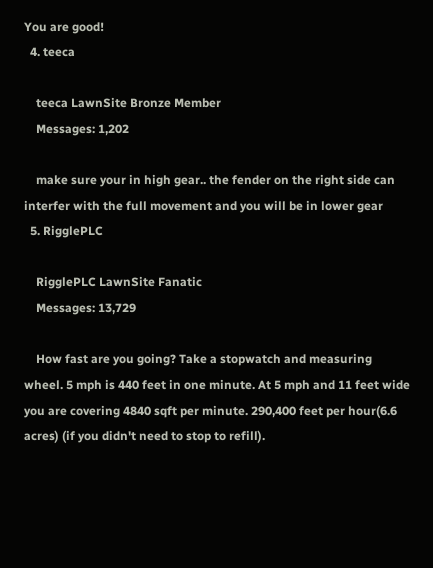You are good!
  4. teeca

    teeca LawnSite Bronze Member
    Messages: 1,202

    make sure your in high gear.. the fender on the right side can interfer with the full movement and you will be in lower gear
  5. RigglePLC

    RigglePLC LawnSite Fanatic
    Messages: 13,729

    How fast are you going? Take a stopwatch and measuring wheel. 5 mph is 440 feet in one minute. At 5 mph and 11 feet wide you are covering 4840 sqft per minute. 290,400 feet per hour(6.6 acres) (if you didn't need to stop to refill).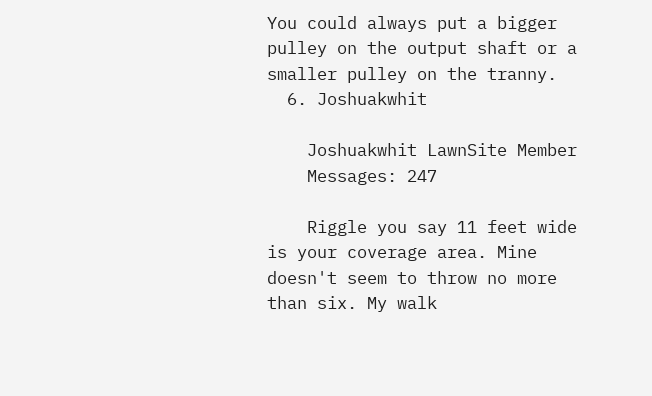You could always put a bigger pulley on the output shaft or a smaller pulley on the tranny.
  6. Joshuakwhit

    Joshuakwhit LawnSite Member
    Messages: 247

    Riggle you say 11 feet wide is your coverage area. Mine doesn't seem to throw no more than six. My walk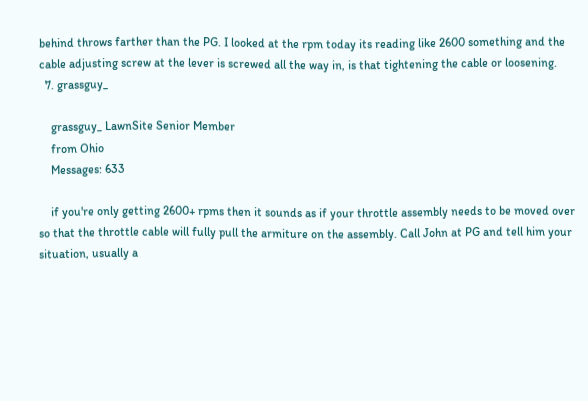behind throws farther than the PG. I looked at the rpm today its reading like 2600 something and the cable adjusting screw at the lever is screwed all the way in, is that tightening the cable or loosening.
  7. grassguy_

    grassguy_ LawnSite Senior Member
    from Ohio
    Messages: 633

    if you're only getting 2600+ rpms then it sounds as if your throttle assembly needs to be moved over so that the throttle cable will fully pull the armiture on the assembly. Call John at PG and tell him your situation, usually a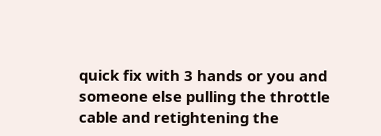quick fix with 3 hands or you and someone else pulling the throttle cable and retightening the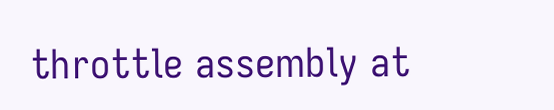throttle assembly at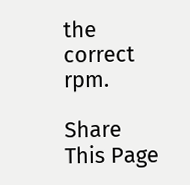the correct rpm.

Share This Page